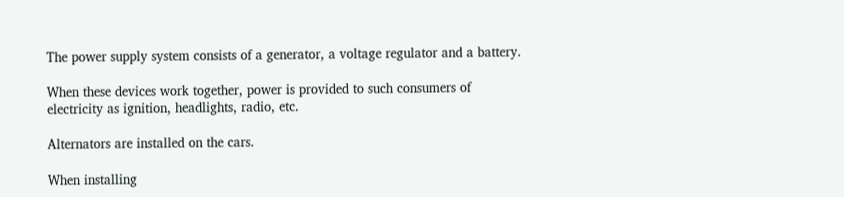The power supply system consists of a generator, a voltage regulator and a battery.

When these devices work together, power is provided to such consumers of electricity as ignition, headlights, radio, etc.

Alternators are installed on the cars.

When installing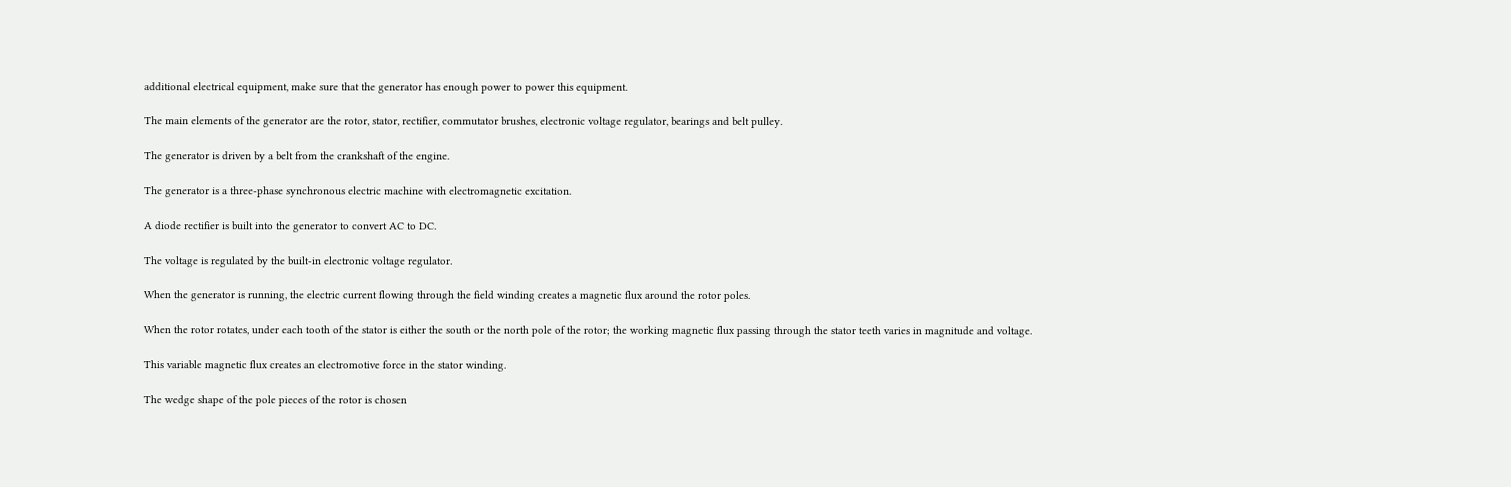additional electrical equipment, make sure that the generator has enough power to power this equipment.

The main elements of the generator are the rotor, stator, rectifier, commutator brushes, electronic voltage regulator, bearings and belt pulley.

The generator is driven by a belt from the crankshaft of the engine.

The generator is a three-phase synchronous electric machine with electromagnetic excitation.

A diode rectifier is built into the generator to convert AC to DC.

The voltage is regulated by the built-in electronic voltage regulator.

When the generator is running, the electric current flowing through the field winding creates a magnetic flux around the rotor poles.

When the rotor rotates, under each tooth of the stator is either the south or the north pole of the rotor; the working magnetic flux passing through the stator teeth varies in magnitude and voltage.

This variable magnetic flux creates an electromotive force in the stator winding.

The wedge shape of the pole pieces of the rotor is chosen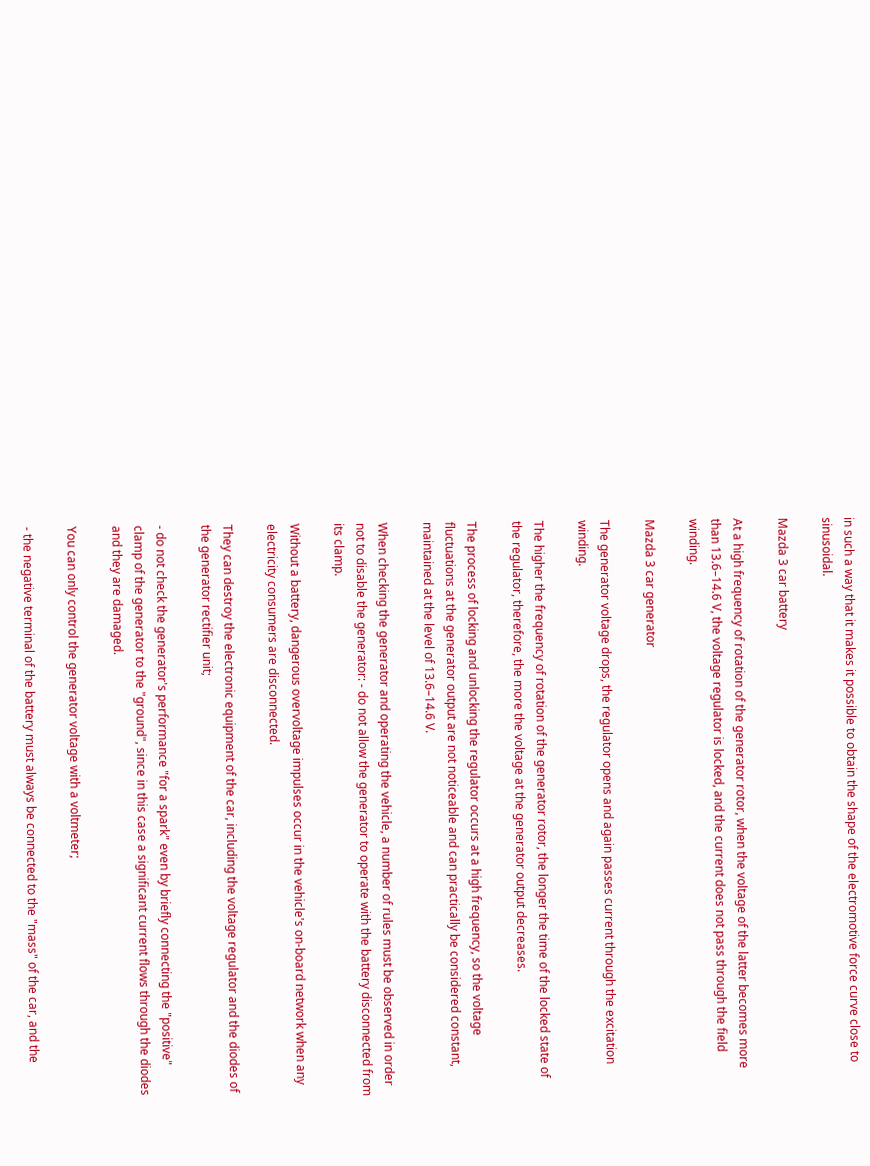in such a way that it makes it possible to obtain the shape of the electromotive force curve close to sinusoidal.

Mazda 3 car battery

At a high frequency of rotation of the generator rotor, when the voltage of the latter becomes more than 13.6–14.6 V, the voltage regulator is locked, and the current does not pass through the field winding.

Mazda 3 car generator

The generator voltage drops, the regulator opens and again passes current through the excitation winding.

The higher the frequency of rotation of the generator rotor, the longer the time of the locked state of the regulator, therefore, the more the voltage at the generator output decreases.

The process of locking and unlocking the regulator occurs at a high frequency, so the voltage fluctuations at the generator output are not noticeable and can practically be considered constant, maintained at the level of 13.6–14.6 V.

When checking the generator and operating the vehicle, a number of rules must be observed in order not to disable the generator: - do not allow the generator to operate with the battery disconnected from its clamp.

Without a battery, dangerous overvoltage impulses occur in the vehicle's on-board network when any electricity consumers are disconnected.

They can destroy the electronic equipment of the car, including the voltage regulator and the diodes of the generator rectifier unit;

- do not check the generator's performance "for a spark" even by briefly connecting the "positive" clamp of the generator to the "ground", since in this case a significant current flows through the diodes and they are damaged.

You can only control the generator voltage with a voltmeter;

- the negative terminal of the battery must always be connected to the "mass" of the car, and the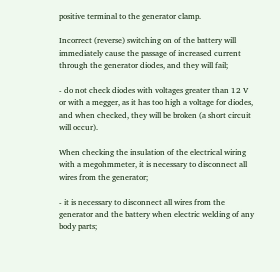positive terminal to the generator clamp.

Incorrect (reverse) switching on of the battery will immediately cause the passage of increased current through the generator diodes, and they will fail;

- do not check diodes with voltages greater than 12 V or with a megger, as it has too high a voltage for diodes, and when checked, they will be broken (a short circuit will occur).

When checking the insulation of the electrical wiring with a megohmmeter, it is necessary to disconnect all wires from the generator;

- it is necessary to disconnect all wires from the generator and the battery when electric welding of any body parts;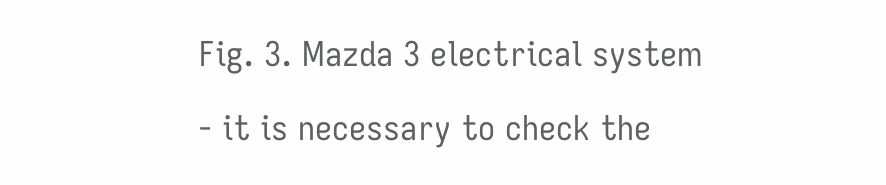Fig. 3. Mazda 3 electrical system

- it is necessary to check the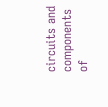circuits and components of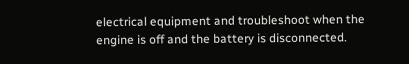electrical equipment and troubleshoot when the engine is off and the battery is disconnected.